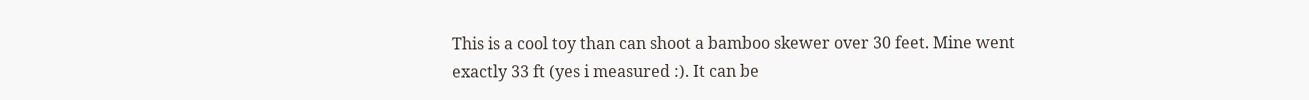This is a cool toy than can shoot a bamboo skewer over 30 feet. Mine went exactly 33 ft (yes i measured :). It can be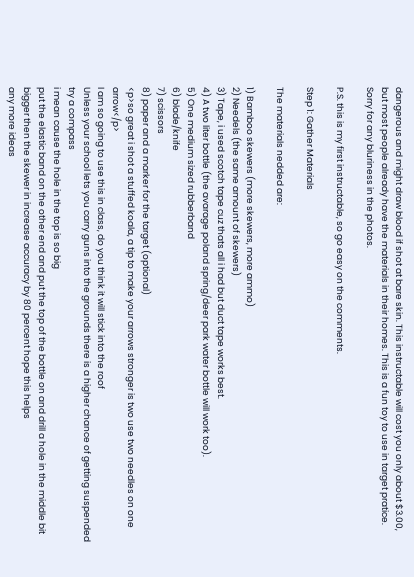dangerous and might draw blood if shot at bare skin. This instructable will cost you only about $3.00, but most people already have the materials in their homes. This is a fun toy to use in target pratice. Sorry for any bluriness in the photos.

P.S. this is my first instructable, so go easy on the comments.

Step 1: Gather Materials

The materials nedded are:

1) Bamboo skewers (more skewers, more ammo)
2) Needels (the same amount of skewers)
3) Tape, i used scotch tape cuz thats all i had but duct tape works best.
4) A two liter bottle (the avarage poland spring/deer park water bottle will work too).
5) One medium sized rubberband
6) blade/knife
7) scissors
8) paper and a marker for the target (optional)
<p>so great i shot a stuffed koala, a tip to make your arrows stronger is two use two needles on one arrow</p>
I am so going to use this in class, do you think it will stick into the roof
Unless your school lets you carry guns into the grounds there is a higher chance of getting suspended
try a compass
i mean cause the hole in the top is so big
put the elastic band on the other end and put the top of the bottle on and drill a hole in the middle bit bigger then the skewer in increase accuracy by 80 percent hope this helps
any more ideas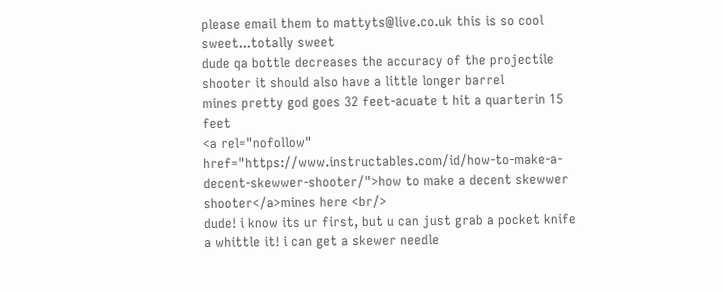please email them to mattyts@live.co.uk this is so cool
sweet...totally sweet
dude qa bottle decreases the accuracy of the projectile shooter it should also have a little longer barrel
mines pretty god goes 32 feet-acuate t hit a quarterin 15 feet
<a rel="nofollow" href="https://www.instructables.com/id/how-to-make-a-decent-skewwer-shooter/">how to make a decent skewwer shooter</a>mines here <br/>
dude! i know its ur first, but u can just grab a pocket knife a whittle it! i can get a skewer needle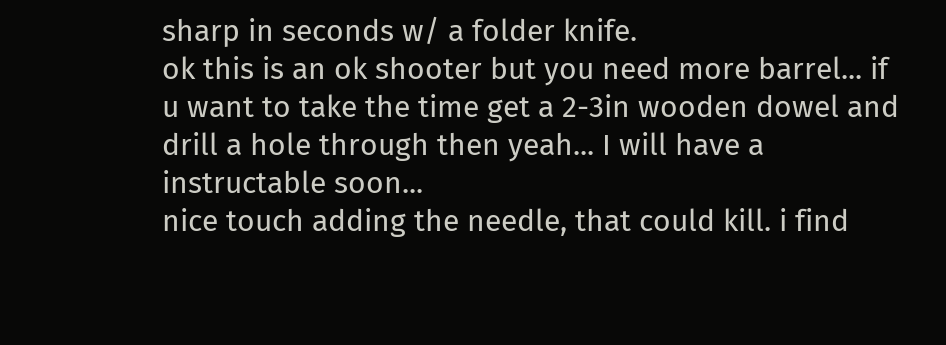sharp in seconds w/ a folder knife.
ok this is an ok shooter but you need more barrel... if u want to take the time get a 2-3in wooden dowel and drill a hole through then yeah... I will have a instructable soon...
nice touch adding the needle, that could kill. i find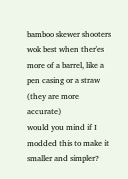bamboo skewer shooters wok best when ther'es more of a barrel, like a pen casing or a straw (they are more accurate)
would you mind if I modded this to make it smaller and simpler?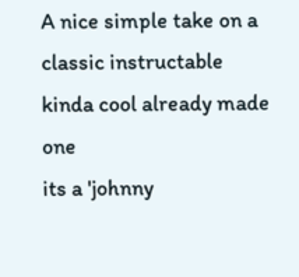A nice simple take on a classic instructable
kinda cool already made one
its a 'johnny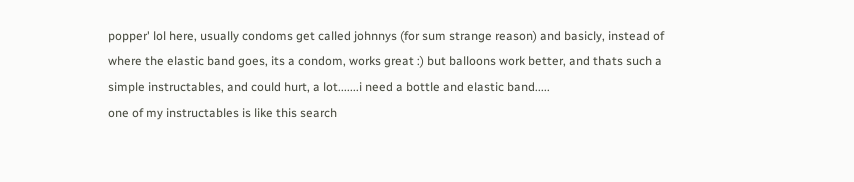popper' lol here, usually condoms get called johnnys (for sum strange reason) and basicly, instead of where the elastic band goes, its a condom, works great :) but balloons work better, and thats such a simple instructables, and could hurt, a lot.......i need a bottle and elastic band.....
one of my instructables is like this search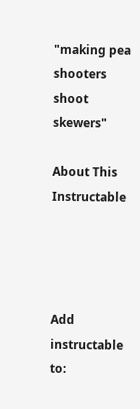"making pea shooters shoot skewers"

About This Instructable




Add instructable to: